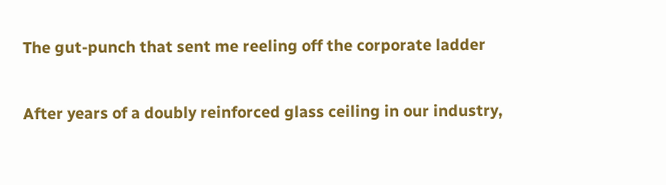The gut-punch that sent me reeling off the corporate ladder

After years of a doubly reinforced glass ceiling in our industry,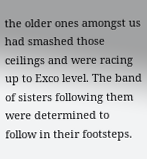the older ones amongst us had smashed those ceilings and were racing up to Exco level. The band of sisters following them were determined to follow in their footsteps.